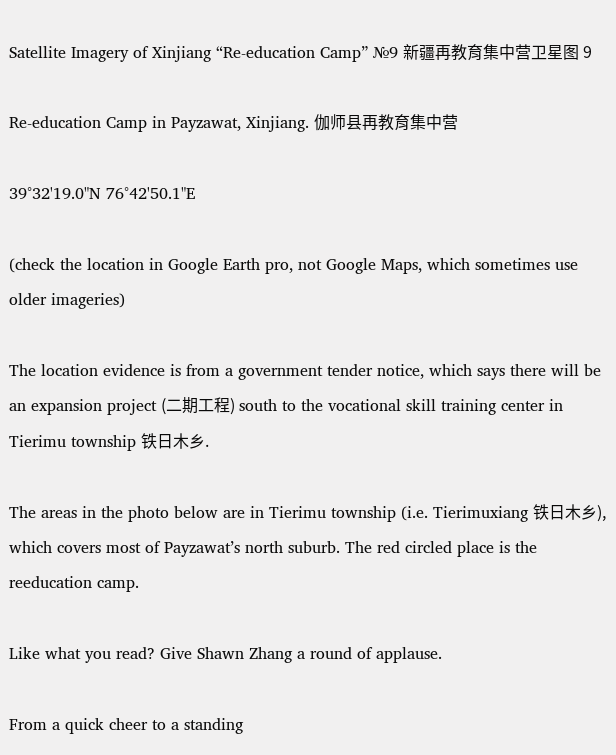Satellite Imagery of Xinjiang “Re-education Camp” №9 新疆再教育集中营卫星图 9

Re-education Camp in Payzawat, Xinjiang. 伽师县再教育集中营

39°32'19.0"N 76°42'50.1"E

(check the location in Google Earth pro, not Google Maps, which sometimes use older imageries)

The location evidence is from a government tender notice, which says there will be an expansion project (二期工程) south to the vocational skill training center in Tierimu township 铁日木乡.

The areas in the photo below are in Tierimu township (i.e. Tierimuxiang 铁日木乡), which covers most of Payzawat’s north suburb. The red circled place is the reeducation camp.

Like what you read? Give Shawn Zhang a round of applause.

From a quick cheer to a standing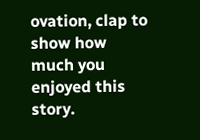ovation, clap to show how much you enjoyed this story.